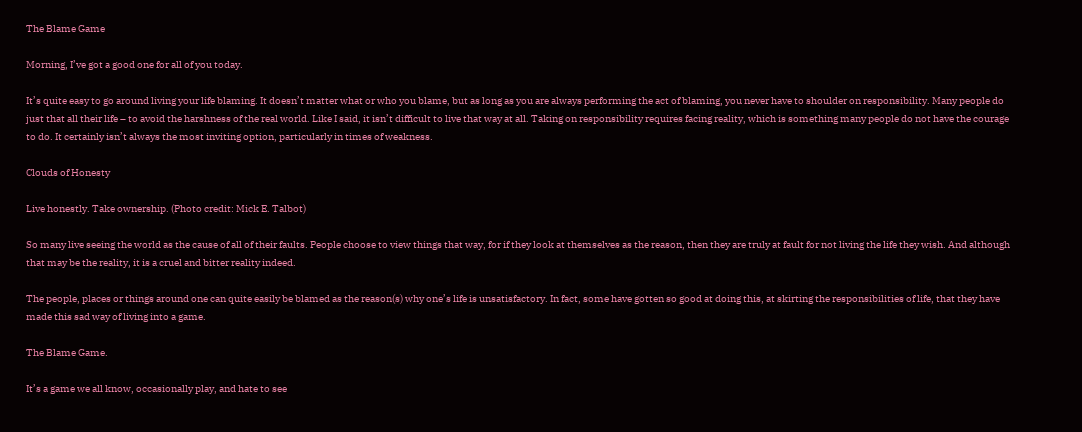The Blame Game

Morning, I’ve got a good one for all of you today.

It’s quite easy to go around living your life blaming. It doesn’t matter what or who you blame, but as long as you are always performing the act of blaming, you never have to shoulder on responsibility. Many people do just that all their life – to avoid the harshness of the real world. Like I said, it isn’t difficult to live that way at all. Taking on responsibility requires facing reality, which is something many people do not have the courage to do. It certainly isn’t always the most inviting option, particularly in times of weakness.

Clouds of Honesty

Live honestly. Take ownership. (Photo credit: Mick E. Talbot)

So many live seeing the world as the cause of all of their faults. People choose to view things that way, for if they look at themselves as the reason, then they are truly at fault for not living the life they wish. And although that may be the reality, it is a cruel and bitter reality indeed.

The people, places or things around one can quite easily be blamed as the reason(s) why one’s life is unsatisfactory. In fact, some have gotten so good at doing this, at skirting the responsibilities of life, that they have made this sad way of living into a game.

The Blame Game.

It’s a game we all know, occasionally play, and hate to see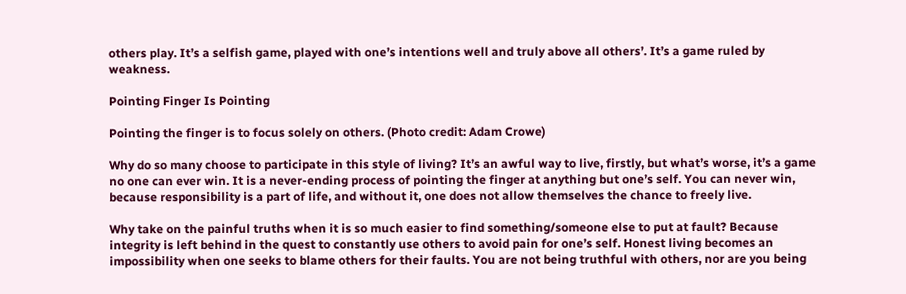others play. It’s a selfish game, played with one’s intentions well and truly above all others’. It’s a game ruled by weakness.

Pointing Finger Is Pointing

Pointing the finger is to focus solely on others. (Photo credit: Adam Crowe)

Why do so many choose to participate in this style of living? It’s an awful way to live, firstly, but what’s worse, it’s a game no one can ever win. It is a never-ending process of pointing the finger at anything but one’s self. You can never win, because responsibility is a part of life, and without it, one does not allow themselves the chance to freely live.

Why take on the painful truths when it is so much easier to find something/someone else to put at fault? Because integrity is left behind in the quest to constantly use others to avoid pain for one’s self. Honest living becomes an impossibility when one seeks to blame others for their faults. You are not being truthful with others, nor are you being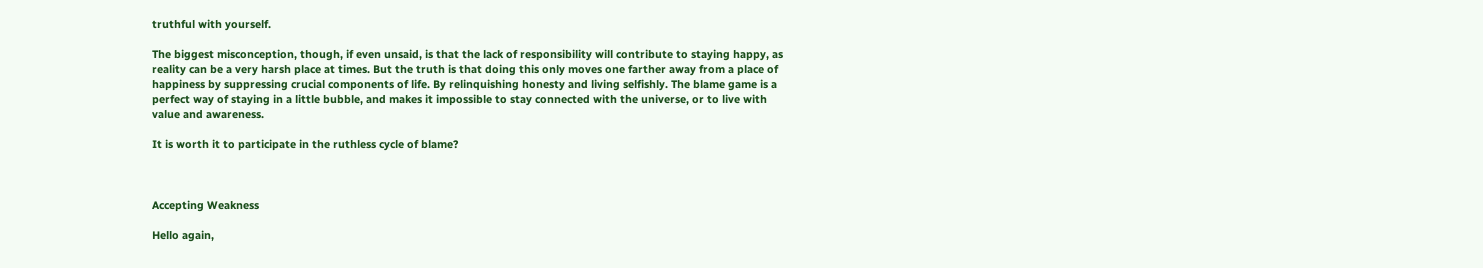truthful with yourself.

The biggest misconception, though, if even unsaid, is that the lack of responsibility will contribute to staying happy, as reality can be a very harsh place at times. But the truth is that doing this only moves one farther away from a place of happiness by suppressing crucial components of life. By relinquishing honesty and living selfishly. The blame game is a perfect way of staying in a little bubble, and makes it impossible to stay connected with the universe, or to live with value and awareness.

It is worth it to participate in the ruthless cycle of blame?



Accepting Weakness

Hello again,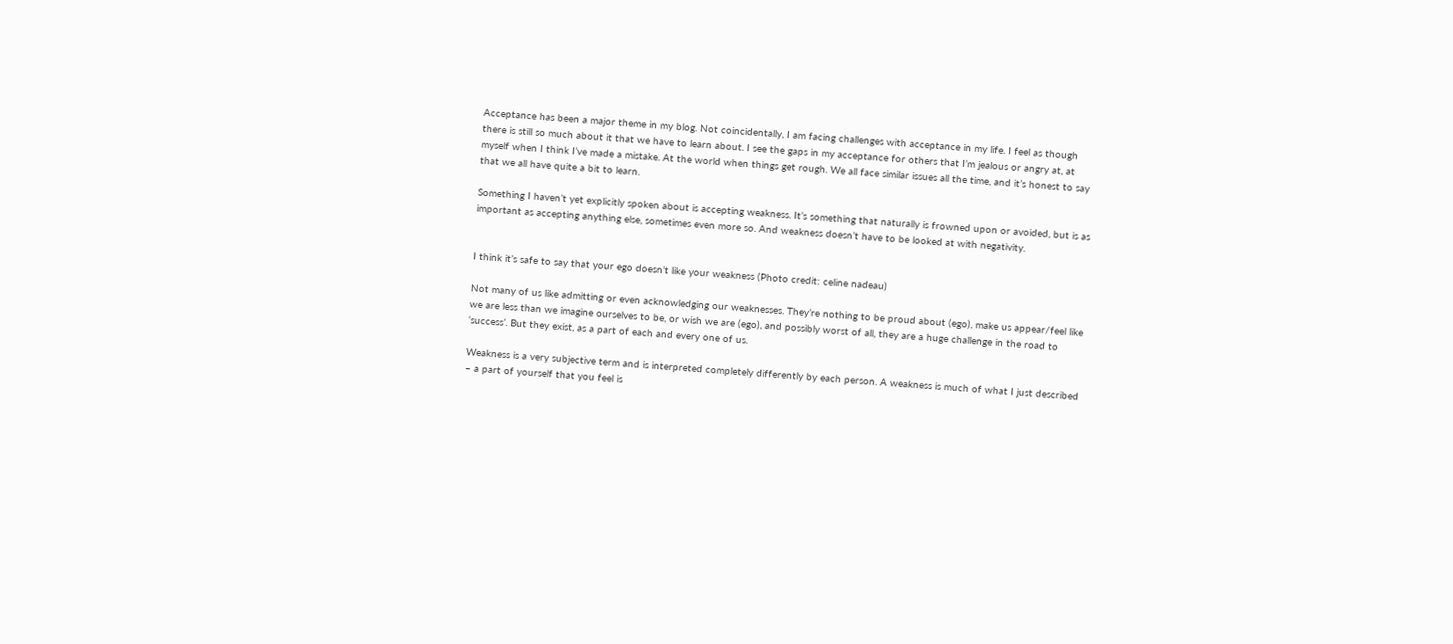Acceptance has been a major theme in my blog. Not coincidentally, I am facing challenges with acceptance in my life. I feel as though there is still so much about it that we have to learn about. I see the gaps in my acceptance for others that I’m jealous or angry at, at myself when I think I’ve made a mistake. At the world when things get rough. We all face similar issues all the time, and it’s honest to say that we all have quite a bit to learn.

Something I haven’t yet explicitly spoken about is accepting weakness. It’s something that naturally is frowned upon or avoided, but is as important as accepting anything else, sometimes even more so. And weakness doesn’t have to be looked at with negativity.


I think it’s safe to say that your ego doesn’t like your weakness (Photo credit: celine nadeau)

Not many of us like admitting or even acknowledging our weaknesses. They’re nothing to be proud about (ego), make us appear/feel like we are less than we imagine ourselves to be, or wish we are (ego), and possibly worst of all, they are a huge challenge in the road to ‘success’. But they exist, as a part of each and every one of us.

Weakness is a very subjective term and is interpreted completely differently by each person. A weakness is much of what I just described – a part of yourself that you feel is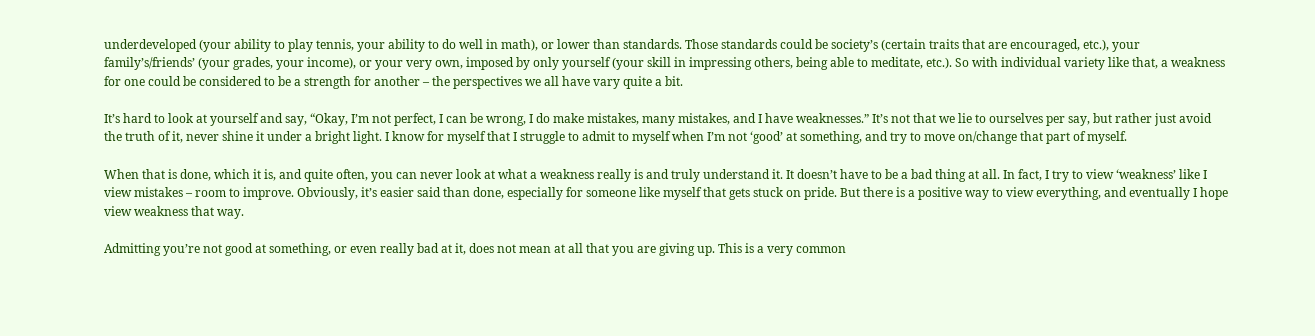underdeveloped (your ability to play tennis, your ability to do well in math), or lower than standards. Those standards could be society’s (certain traits that are encouraged, etc.), your family’s/friends’ (your grades, your income), or your very own, imposed by only yourself (your skill in impressing others, being able to meditate, etc.). So with individual variety like that, a weakness for one could be considered to be a strength for another – the perspectives we all have vary quite a bit.

It’s hard to look at yourself and say, “Okay, I’m not perfect, I can be wrong, I do make mistakes, many mistakes, and I have weaknesses.” It’s not that we lie to ourselves per say, but rather just avoid the truth of it, never shine it under a bright light. I know for myself that I struggle to admit to myself when I’m not ‘good’ at something, and try to move on/change that part of myself.

When that is done, which it is, and quite often, you can never look at what a weakness really is and truly understand it. It doesn’t have to be a bad thing at all. In fact, I try to view ‘weakness’ like I view mistakes – room to improve. Obviously, it’s easier said than done, especially for someone like myself that gets stuck on pride. But there is a positive way to view everything, and eventually I hope view weakness that way.

Admitting you’re not good at something, or even really bad at it, does not mean at all that you are giving up. This is a very common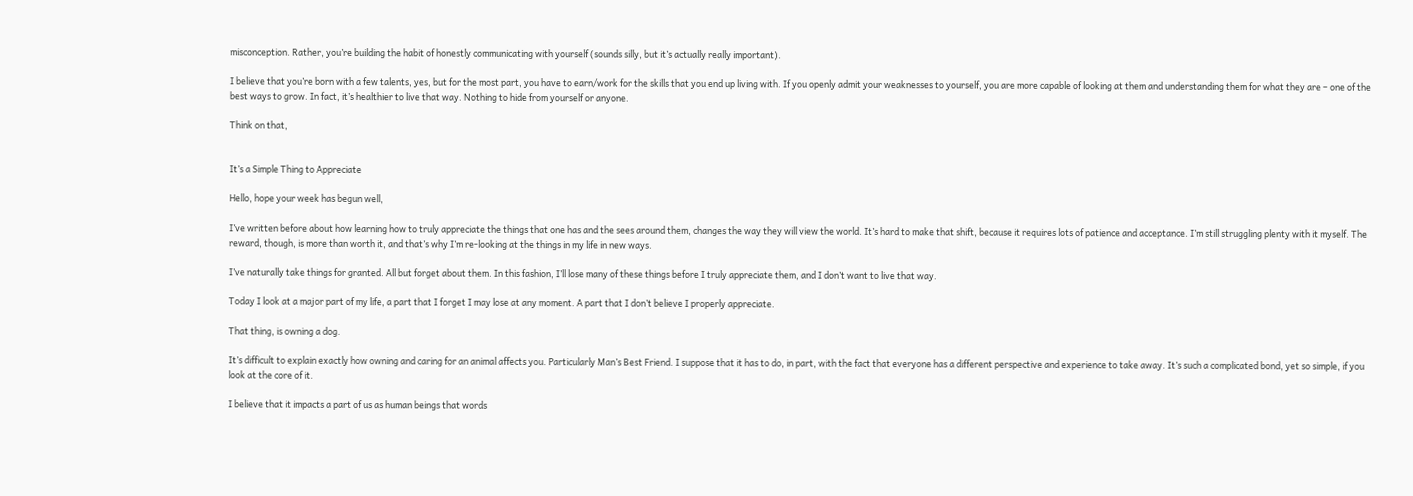misconception. Rather, you’re building the habit of honestly communicating with yourself (sounds silly, but it’s actually really important).

I believe that you’re born with a few talents, yes, but for the most part, you have to earn/work for the skills that you end up living with. If you openly admit your weaknesses to yourself, you are more capable of looking at them and understanding them for what they are – one of the best ways to grow. In fact, it’s healthier to live that way. Nothing to hide from yourself or anyone.

Think on that,


It’s a Simple Thing to Appreciate

Hello, hope your week has begun well,

I’ve written before about how learning how to truly appreciate the things that one has and the sees around them, changes the way they will view the world. It’s hard to make that shift, because it requires lots of patience and acceptance. I’m still struggling plenty with it myself. The reward, though, is more than worth it, and that’s why I’m re-looking at the things in my life in new ways.

I’ve naturally take things for granted. All but forget about them. In this fashion, I’ll lose many of these things before I truly appreciate them, and I don’t want to live that way.

Today I look at a major part of my life, a part that I forget I may lose at any moment. A part that I don’t believe I properly appreciate.

That thing, is owning a dog.

It’s difficult to explain exactly how owning and caring for an animal affects you. Particularly Man’s Best Friend. I suppose that it has to do, in part, with the fact that everyone has a different perspective and experience to take away. It’s such a complicated bond, yet so simple, if you look at the core of it.

I believe that it impacts a part of us as human beings that words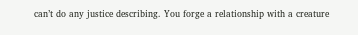can’t do any justice describing. You forge a relationship with a creature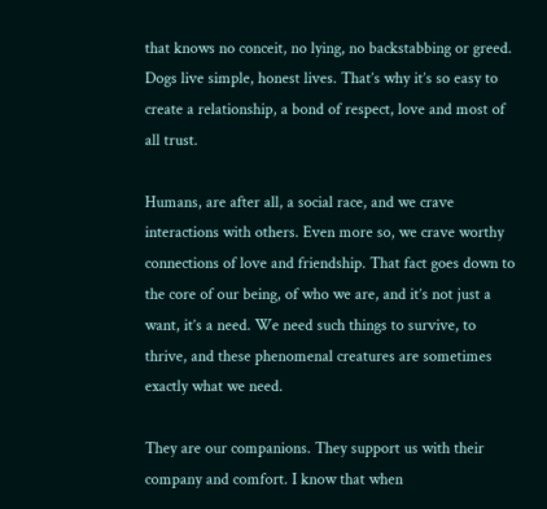that knows no conceit, no lying, no backstabbing or greed. Dogs live simple, honest lives. That’s why it’s so easy to create a relationship, a bond of respect, love and most of all trust.

Humans, are after all, a social race, and we crave interactions with others. Even more so, we crave worthy connections of love and friendship. That fact goes down to the core of our being, of who we are, and it’s not just a want, it’s a need. We need such things to survive, to thrive, and these phenomenal creatures are sometimes exactly what we need.

They are our companions. They support us with their company and comfort. I know that when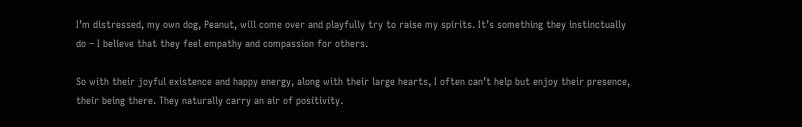I’m distressed, my own dog, Peanut, will come over and playfully try to raise my spirits. It’s something they instinctually do – I believe that they feel empathy and compassion for others.

So with their joyful existence and happy energy, along with their large hearts, I often can’t help but enjoy their presence, their being there. They naturally carry an air of positivity.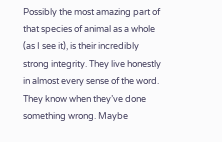Possibly the most amazing part of that species of animal as a whole (as I see it), is their incredibly strong integrity. They live honestly in almost every sense of the word. They know when they’ve done something wrong. Maybe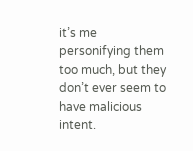it’s me personifying them too much, but they don’t ever seem to have malicious intent.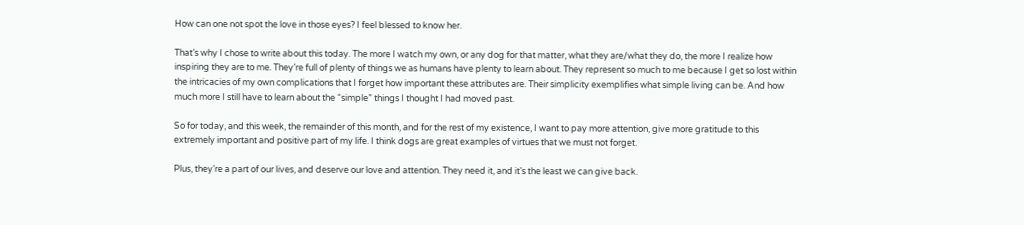How can one not spot the love in those eyes? I feel blessed to know her.

That’s why I chose to write about this today. The more I watch my own, or any dog for that matter, what they are/what they do, the more I realize how inspiring they are to me. They’re full of plenty of things we as humans have plenty to learn about. They represent so much to me because I get so lost within the intricacies of my own complications that I forget how important these attributes are. Their simplicity exemplifies what simple living can be. And how much more I still have to learn about the “simple” things I thought I had moved past.

So for today, and this week, the remainder of this month, and for the rest of my existence, I want to pay more attention, give more gratitude to this extremely important and positive part of my life. I think dogs are great examples of virtues that we must not forget.

Plus, they’re a part of our lives, and deserve our love and attention. They need it, and it’s the least we can give back.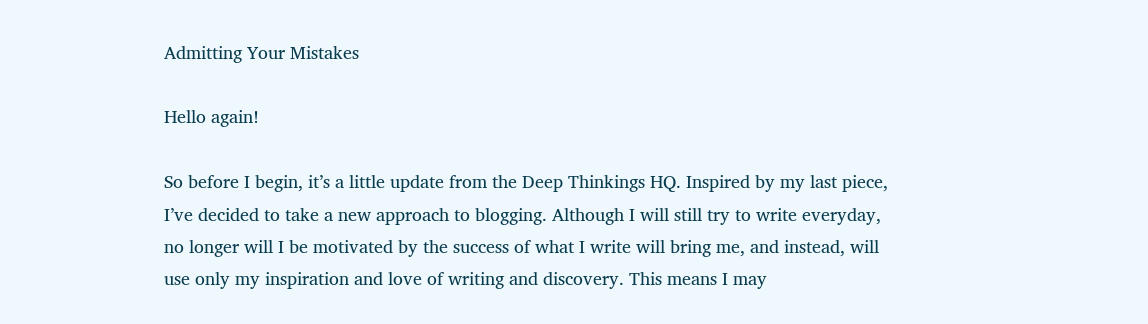Admitting Your Mistakes

Hello again!

So before I begin, it’s a little update from the Deep Thinkings HQ. Inspired by my last piece, I’ve decided to take a new approach to blogging. Although I will still try to write everyday, no longer will I be motivated by the success of what I write will bring me, and instead, will use only my inspiration and love of writing and discovery. This means I may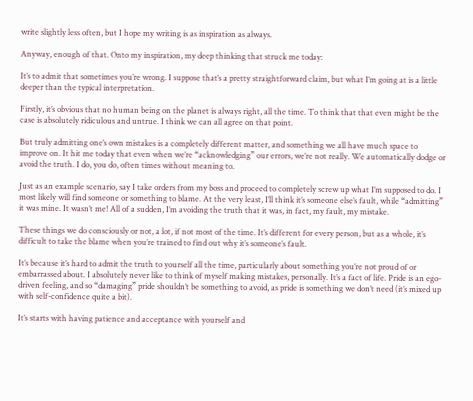write slightly less often, but I hope my writing is as inspiration as always.

Anyway, enough of that. Onto my inspiration, my deep thinking that struck me today:

It’s to admit that sometimes you’re wrong. I suppose that’s a pretty straightforward claim, but what I’m going at is a little deeper than the typical interpretation.

Firstly, it’s obvious that no human being on the planet is always right, all the time. To think that that even might be the case is absolutely ridiculous and untrue. I think we can all agree on that point.

But truly admitting one’s own mistakes is a completely different matter, and something we all have much space to improve on. It hit me today that even when we’re “acknowledging” our errors, we’re not really. We automatically dodge or avoid the truth. I do, you do, often times without meaning to.

Just as an example scenario, say I take orders from my boss and proceed to completely screw up what I’m supposed to do. I most likely will find someone or something to blame. At the very least, I’ll think it’s someone else’s fault, while “admitting” it was mine. It wasn’t me! All of a sudden, I’m avoiding the truth that it was, in fact, my fault, my mistake.

These things we do consciously or not, a lot, if not most of the time. It’s different for every person, but as a whole, it’s difficult to take the blame when you’re trained to find out why it’s someone’s fault.

It’s because it’s hard to admit the truth to yourself all the time, particularly about something you’re not proud of or embarrassed about. I absolutely never like to think of myself making mistakes, personally. It’s a fact of life. Pride is an ego-driven feeling, and so “damaging” pride shouldn’t be something to avoid, as pride is something we don’t need (it’s mixed up with self-confidence quite a bit).

It’s starts with having patience and acceptance with yourself and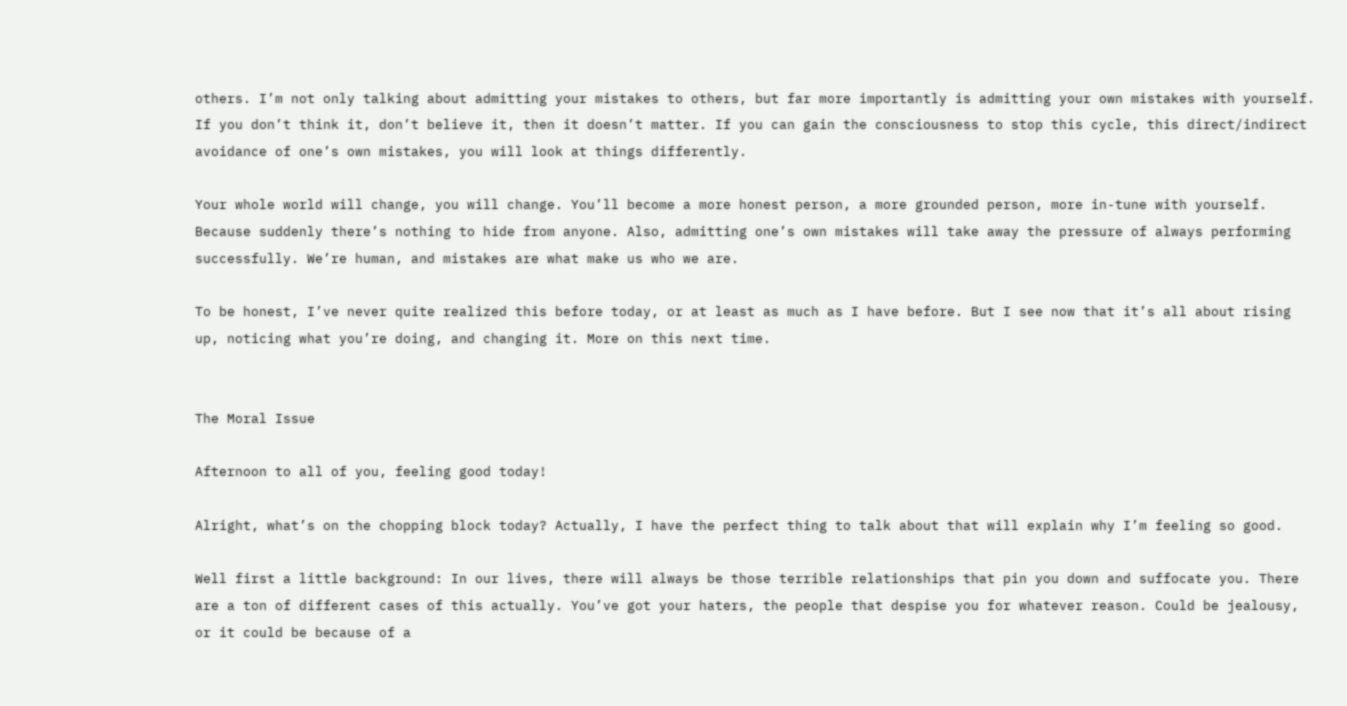others. I’m not only talking about admitting your mistakes to others, but far more importantly is admitting your own mistakes with yourself. If you don’t think it, don’t believe it, then it doesn’t matter. If you can gain the consciousness to stop this cycle, this direct/indirect avoidance of one’s own mistakes, you will look at things differently.

Your whole world will change, you will change. You’ll become a more honest person, a more grounded person, more in-tune with yourself. Because suddenly there’s nothing to hide from anyone. Also, admitting one’s own mistakes will take away the pressure of always performing successfully. We’re human, and mistakes are what make us who we are.

To be honest, I’ve never quite realized this before today, or at least as much as I have before. But I see now that it’s all about rising up, noticing what you’re doing, and changing it. More on this next time.


The Moral Issue

Afternoon to all of you, feeling good today!

Alright, what’s on the chopping block today? Actually, I have the perfect thing to talk about that will explain why I’m feeling so good.

Well first a little background: In our lives, there will always be those terrible relationships that pin you down and suffocate you. There are a ton of different cases of this actually. You’ve got your haters, the people that despise you for whatever reason. Could be jealousy, or it could be because of a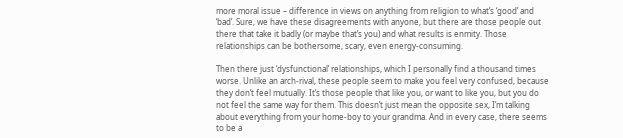more moral issue – difference in views on anything from religion to what’s ‘good’ and ‘bad’. Sure, we have these disagreements with anyone, but there are those people out there that take it badly (or maybe that’s you) and what results is enmity. Those relationships can be bothersome, scary, even energy-consuming.

Then there just ‘dysfunctional’ relationships, which I personally find a thousand times worse. Unlike an arch-rival, these people seem to make you feel very confused, because they don’t feel mutually. It’s those people that like you, or want to like you, but you do not feel the same way for them. This doesn’t just mean the opposite sex, I’m talking about everything from your home-boy to your grandma. And in every case, there seems to be a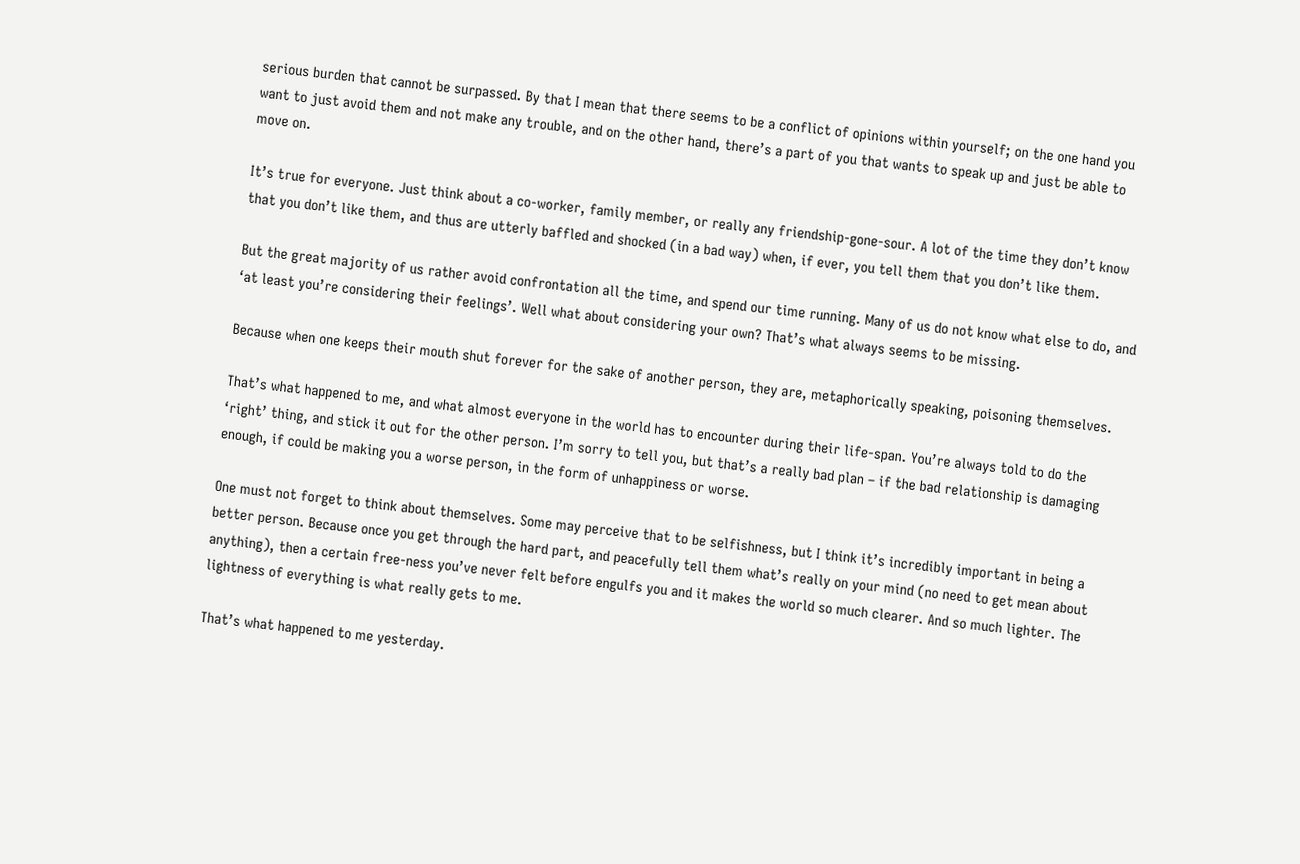serious burden that cannot be surpassed. By that I mean that there seems to be a conflict of opinions within yourself; on the one hand you want to just avoid them and not make any trouble, and on the other hand, there’s a part of you that wants to speak up and just be able to move on.

It’s true for everyone. Just think about a co-worker, family member, or really any friendship-gone-sour. A lot of the time they don’t know that you don’t like them, and thus are utterly baffled and shocked (in a bad way) when, if ever, you tell them that you don’t like them.

But the great majority of us rather avoid confrontation all the time, and spend our time running. Many of us do not know what else to do, and ‘at least you’re considering their feelings’. Well what about considering your own? That’s what always seems to be missing.

Because when one keeps their mouth shut forever for the sake of another person, they are, metaphorically speaking, poisoning themselves.

That’s what happened to me, and what almost everyone in the world has to encounter during their life-span. You’re always told to do the ‘right’ thing, and stick it out for the other person. I’m sorry to tell you, but that’s a really bad plan – if the bad relationship is damaging enough, if could be making you a worse person, in the form of unhappiness or worse.

One must not forget to think about themselves. Some may perceive that to be selfishness, but I think it’s incredibly important in being a better person. Because once you get through the hard part, and peacefully tell them what’s really on your mind (no need to get mean about anything), then a certain free-ness you’ve never felt before engulfs you and it makes the world so much clearer. And so much lighter. The lightness of everything is what really gets to me.

That’s what happened to me yesterday.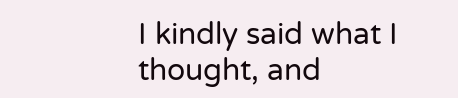I kindly said what I thought, and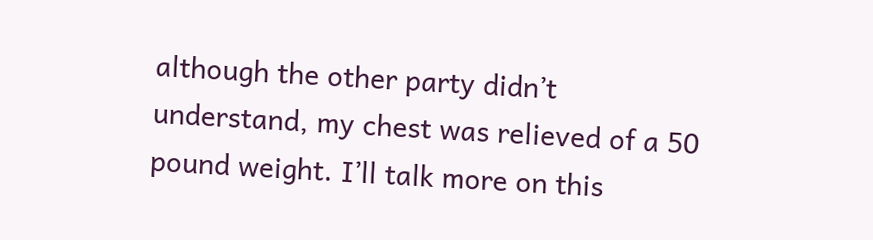although the other party didn’t understand, my chest was relieved of a 50 pound weight. I’ll talk more on this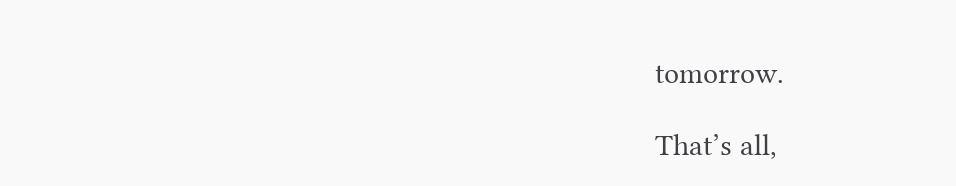tomorrow.

That’s all,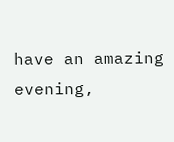have an amazing evening,